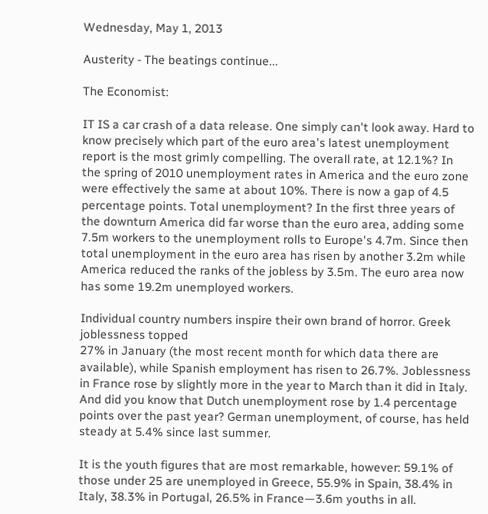Wednesday, May 1, 2013

Austerity - The beatings continue...

The Economist:

IT IS a car crash of a data release. One simply can't look away. Hard to know precisely which part of the euro area's latest unemployment report is the most grimly compelling. The overall rate, at 12.1%? In the spring of 2010 unemployment rates in America and the euro zone were effectively the same at about 10%. There is now a gap of 4.5 percentage points. Total unemployment? In the first three years of the downturn America did far worse than the euro area, adding some 7.5m workers to the unemployment rolls to Europe's 4.7m. Since then total unemployment in the euro area has risen by another 3.2m while America reduced the ranks of the jobless by 3.5m. The euro area now has some 19.2m unemployed workers.

Individual country numbers inspire their own brand of horror. Greek joblessness topped
27% in January (the most recent month for which data there are available), while Spanish employment has risen to 26.7%. Joblessness in France rose by slightly more in the year to March than it did in Italy. And did you know that Dutch unemployment rose by 1.4 percentage points over the past year? German unemployment, of course, has held steady at 5.4% since last summer.

It is the youth figures that are most remarkable, however: 59.1% of those under 25 are unemployed in Greece, 55.9% in Spain, 38.4% in Italy, 38.3% in Portugal, 26.5% in France—3.6m youths in all.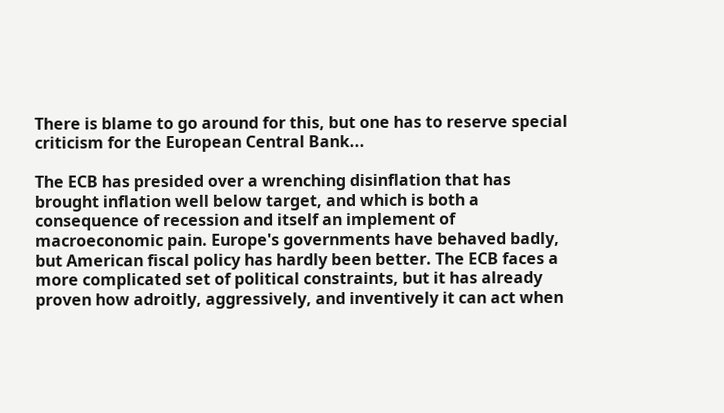There is blame to go around for this, but one has to reserve special criticism for the European Central Bank...

The ECB has presided over a wrenching disinflation that has brought inflation well below target, and which is both a consequence of recession and itself an implement of macroeconomic pain. Europe's governments have behaved badly, but American fiscal policy has hardly been better. The ECB faces a more complicated set of political constraints, but it has already proven how adroitly, aggressively, and inventively it can act when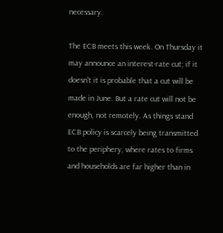necessary.

The ECB meets this week. On Thursday it may announce an interest-rate cut; if it doesn't it is probable that a cut will be made in June. But a rate cut will not be enough, not remotely. As things stand ECB policy is scarcely being transmitted to the periphery, where rates to firms and households are far higher than in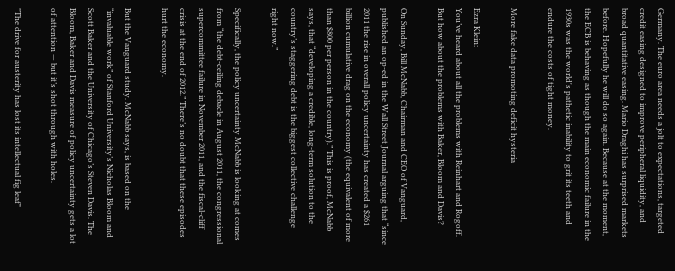Germany. The euro area needs a jolt to expectations, targeted credit easing designed to improve peripheral liquidity, and broad quantitative easing. Mario Draghi has surprised markets before. Hopefully he will do so again. Because at the moment, the ECB is behaving as though the main economic failure in the 1930s was the world's pathetic inability to grit its teeth and endure the costs of tight money.

More fake data promoting deficit hysteria

Ezra Klein:
You’ve heard about all the problems with Reinhart and Rogoff. But how about the problems with Baker, Bloom and Davis?

On Sunday, Bill McNabb, Chairman and CEO of Vanguard, published an op-ed in the Wall Street Journal arguing that “since 2011 the rise in overall policy uncertainty has created a $261 billion cumulative drag on the economy (the equivalent of more than $800 per person in the country).” This is proof, McNabb says, that “developing a credible, long-term solution to the country’s staggering debt is the biggest collective challenge right now.”

Specifically, the policy uncertainty McNabb is looking at comes from “the debt-ceiling debacle in August 2011, the congressional supercommittee failure in November 2011, and the fiscal-cliff crisis at the end of 2012.” There’s no doubt that these episodes hurt the economy.

But the Vanguard study. McNabb says, is based on the “invaluable work” of Stanford University’s Nicholas Bloom and Scott Baker and the University of Chicago’s Steven Davis. The Bloom, Baker and Davis measure of policy uncertainty gets a lot of attention — but it’s shot through with holes.

"The drive for austerity has lost its intellectual fig leaf"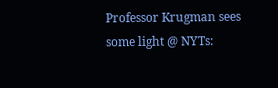Professor Krugman sees some light @ NYTs: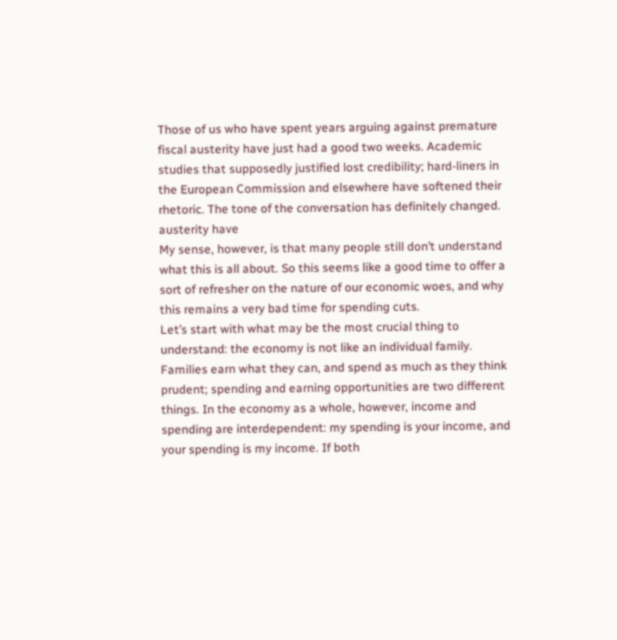Those of us who have spent years arguing against premature fiscal austerity have just had a good two weeks. Academic studies that supposedly justified lost credibility; hard-liners in the European Commission and elsewhere have softened their rhetoric. The tone of the conversation has definitely changed.
austerity have
My sense, however, is that many people still don’t understand what this is all about. So this seems like a good time to offer a sort of refresher on the nature of our economic woes, and why this remains a very bad time for spending cuts.
Let’s start with what may be the most crucial thing to understand: the economy is not like an individual family.
Families earn what they can, and spend as much as they think prudent; spending and earning opportunities are two different things. In the economy as a whole, however, income and spending are interdependent: my spending is your income, and your spending is my income. If both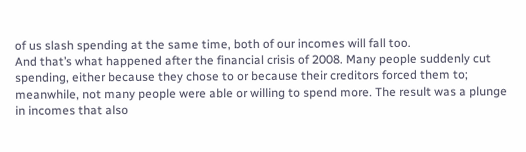of us slash spending at the same time, both of our incomes will fall too.
And that’s what happened after the financial crisis of 2008. Many people suddenly cut spending, either because they chose to or because their creditors forced them to; meanwhile, not many people were able or willing to spend more. The result was a plunge in incomes that also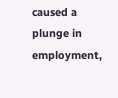caused a plunge in employment,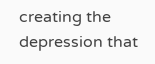creating the depression that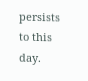persists to this day.